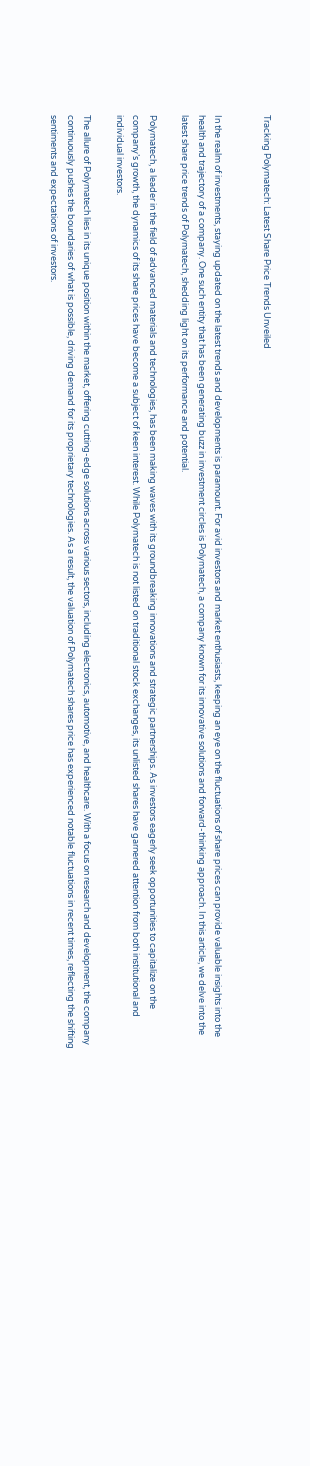Tracking Polymatech: Latest Share Price Trends Unveiled


In the realm of investments, staying updated on the latest trends and developments is paramount. For avid investors and market enthusiasts, keeping an eye on the fluctuations of share prices can provide valuable insights into the health and trajectory of a company. One such entity that has been generating buzz in investment circles is Polymatech, a company known for its innovative solutions and forward-thinking approach. In this article, we delve into the latest share price trends of Polymatech, shedding light on its performance and potential.

Polymatech, a leader in the field of advanced materials and technologies, has been making waves with its groundbreaking innovations and strategic partnerships. As investors eagerly seek opportunities to capitalize on the company’s growth, the dynamics of its share prices have become a subject of keen interest. While Polymatech is not listed on traditional stock exchanges, its unlisted shares have garnered attention from both institutional and individual investors.

The allure of Polymatech lies in its unique position within the market, offering cutting-edge solutions across various sectors, including electronics, automotive, and healthcare. With a focus on research and development, the company continuously pushes the boundaries of what is possible, driving demand for its proprietary technologies. As a result, the valuation of Polymatech shares price has experienced notable fluctuations in recent times, reflecting the shifting sentiments and expectations of investors.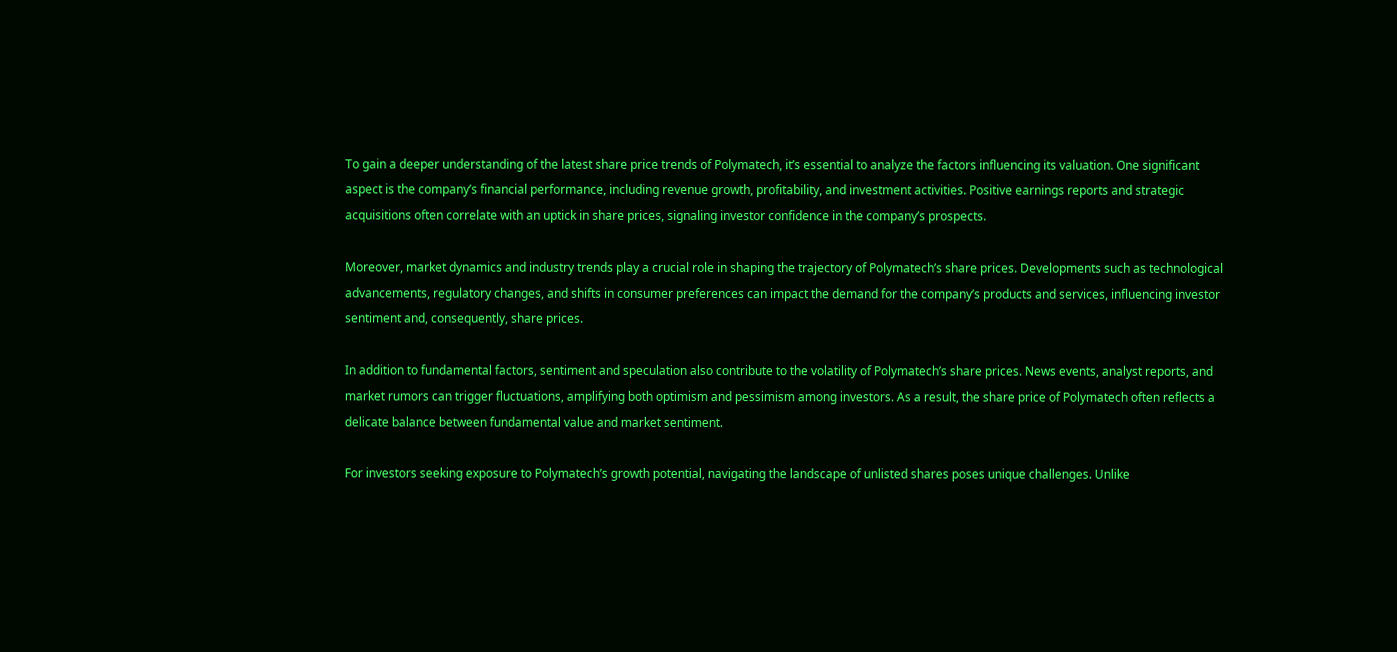To gain a deeper understanding of the latest share price trends of Polymatech, it’s essential to analyze the factors influencing its valuation. One significant aspect is the company’s financial performance, including revenue growth, profitability, and investment activities. Positive earnings reports and strategic acquisitions often correlate with an uptick in share prices, signaling investor confidence in the company’s prospects.

Moreover, market dynamics and industry trends play a crucial role in shaping the trajectory of Polymatech’s share prices. Developments such as technological advancements, regulatory changes, and shifts in consumer preferences can impact the demand for the company’s products and services, influencing investor sentiment and, consequently, share prices.

In addition to fundamental factors, sentiment and speculation also contribute to the volatility of Polymatech’s share prices. News events, analyst reports, and market rumors can trigger fluctuations, amplifying both optimism and pessimism among investors. As a result, the share price of Polymatech often reflects a delicate balance between fundamental value and market sentiment.

For investors seeking exposure to Polymatech’s growth potential, navigating the landscape of unlisted shares poses unique challenges. Unlike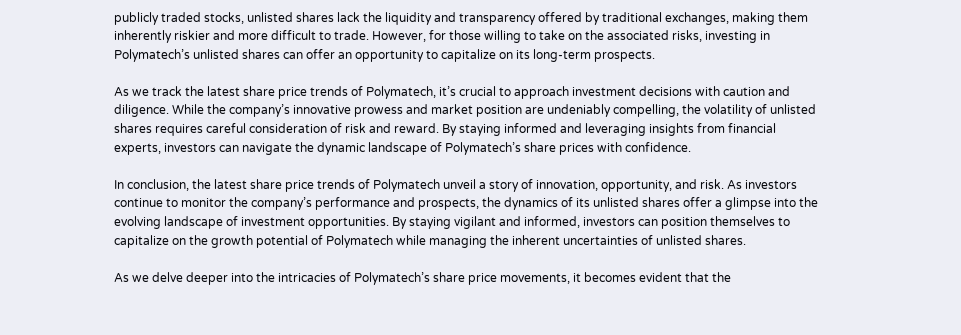publicly traded stocks, unlisted shares lack the liquidity and transparency offered by traditional exchanges, making them inherently riskier and more difficult to trade. However, for those willing to take on the associated risks, investing in Polymatech’s unlisted shares can offer an opportunity to capitalize on its long-term prospects.

As we track the latest share price trends of Polymatech, it’s crucial to approach investment decisions with caution and diligence. While the company’s innovative prowess and market position are undeniably compelling, the volatility of unlisted shares requires careful consideration of risk and reward. By staying informed and leveraging insights from financial experts, investors can navigate the dynamic landscape of Polymatech’s share prices with confidence.

In conclusion, the latest share price trends of Polymatech unveil a story of innovation, opportunity, and risk. As investors continue to monitor the company’s performance and prospects, the dynamics of its unlisted shares offer a glimpse into the evolving landscape of investment opportunities. By staying vigilant and informed, investors can position themselves to capitalize on the growth potential of Polymatech while managing the inherent uncertainties of unlisted shares.

As we delve deeper into the intricacies of Polymatech’s share price movements, it becomes evident that the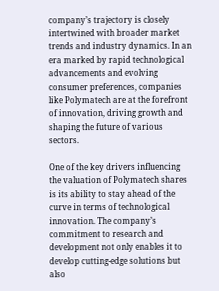company’s trajectory is closely intertwined with broader market trends and industry dynamics. In an era marked by rapid technological advancements and evolving consumer preferences, companies like Polymatech are at the forefront of innovation, driving growth and shaping the future of various sectors.

One of the key drivers influencing the valuation of Polymatech shares is its ability to stay ahead of the curve in terms of technological innovation. The company’s commitment to research and development not only enables it to develop cutting-edge solutions but also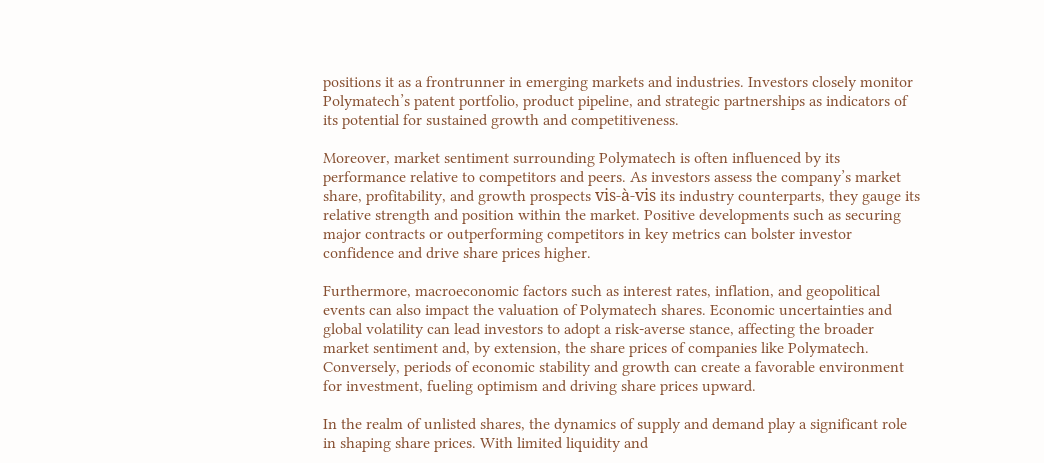positions it as a frontrunner in emerging markets and industries. Investors closely monitor Polymatech’s patent portfolio, product pipeline, and strategic partnerships as indicators of its potential for sustained growth and competitiveness.

Moreover, market sentiment surrounding Polymatech is often influenced by its performance relative to competitors and peers. As investors assess the company’s market share, profitability, and growth prospects vis-à-vis its industry counterparts, they gauge its relative strength and position within the market. Positive developments such as securing major contracts or outperforming competitors in key metrics can bolster investor confidence and drive share prices higher.

Furthermore, macroeconomic factors such as interest rates, inflation, and geopolitical events can also impact the valuation of Polymatech shares. Economic uncertainties and global volatility can lead investors to adopt a risk-averse stance, affecting the broader market sentiment and, by extension, the share prices of companies like Polymatech. Conversely, periods of economic stability and growth can create a favorable environment for investment, fueling optimism and driving share prices upward.

In the realm of unlisted shares, the dynamics of supply and demand play a significant role in shaping share prices. With limited liquidity and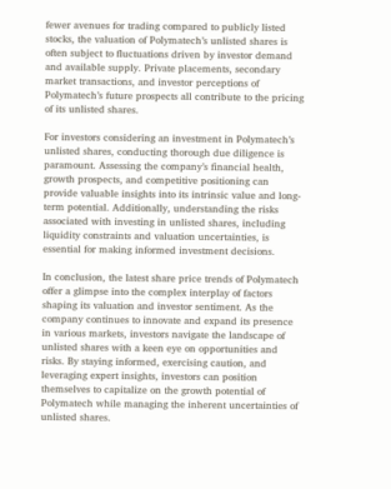fewer avenues for trading compared to publicly listed stocks, the valuation of Polymatech’s unlisted shares is often subject to fluctuations driven by investor demand and available supply. Private placements, secondary market transactions, and investor perceptions of Polymatech’s future prospects all contribute to the pricing of its unlisted shares.

For investors considering an investment in Polymatech’s unlisted shares, conducting thorough due diligence is paramount. Assessing the company’s financial health, growth prospects, and competitive positioning can provide valuable insights into its intrinsic value and long-term potential. Additionally, understanding the risks associated with investing in unlisted shares, including liquidity constraints and valuation uncertainties, is essential for making informed investment decisions.

In conclusion, the latest share price trends of Polymatech offer a glimpse into the complex interplay of factors shaping its valuation and investor sentiment. As the company continues to innovate and expand its presence in various markets, investors navigate the landscape of unlisted shares with a keen eye on opportunities and risks. By staying informed, exercising caution, and leveraging expert insights, investors can position themselves to capitalize on the growth potential of Polymatech while managing the inherent uncertainties of unlisted shares.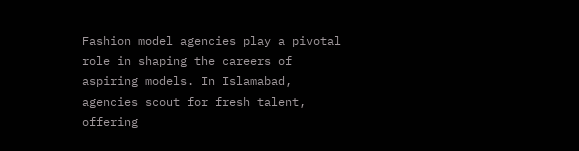Fashion model agencies play a pivotal role in shaping the careers of aspiring models. In Islamabad, agencies scout for fresh talent, offering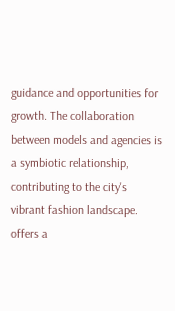guidance and opportunities for growth. The collaboration between models and agencies is a symbiotic relationship, contributing to the city's vibrant fashion landscape. offers a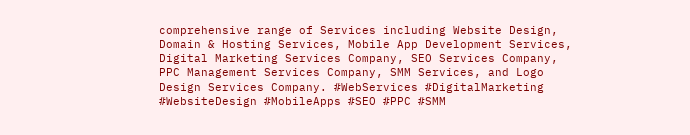comprehensive range of Services including Website Design, Domain & Hosting Services, Mobile App Development Services, Digital Marketing Services Company, SEO Services Company, PPC Management Services Company, SMM Services, and Logo Design Services Company. #WebServices #DigitalMarketing #WebsiteDesign #MobileApps #SEO #PPC #SMM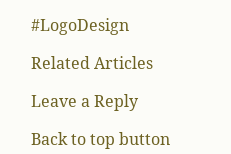#LogoDesign

Related Articles

Leave a Reply

Back to top button